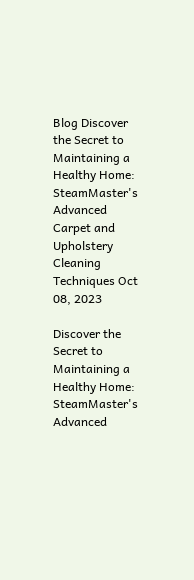Blog Discover the Secret to Maintaining a Healthy Home: SteamMaster's Advanced Carpet and Upholstery Cleaning Techniques Oct 08, 2023

Discover the Secret to Maintaining a Healthy Home: SteamMaster's Advanced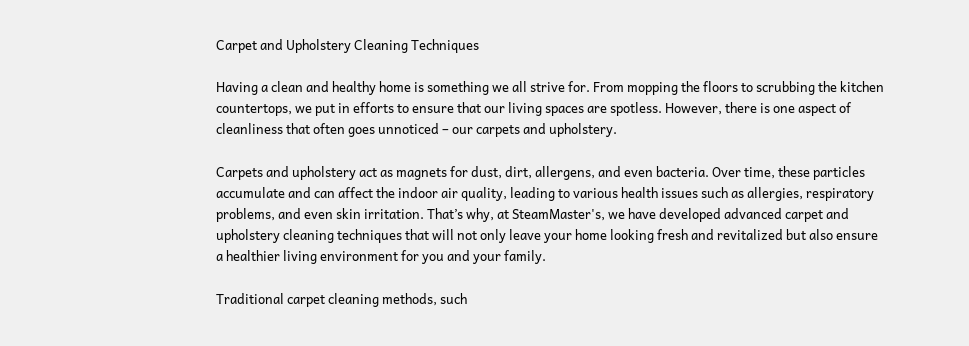Carpet and Upholstery Cleaning Techniques

Having a clean and healthy home is something we all strive for. From mopping the floors to scrubbing the kitchen countertops, we put in efforts to ensure that our living spaces are spotless. However, there is one aspect of cleanliness that often goes unnoticed – our carpets and upholstery.

Carpets and upholstery act as magnets for dust, dirt, allergens, and even bacteria. Over time, these particles accumulate and can affect the indoor air quality, leading to various health issues such as allergies, respiratory problems, and even skin irritation. That’s why, at SteamMaster's, we have developed advanced carpet and upholstery cleaning techniques that will not only leave your home looking fresh and revitalized but also ensure a healthier living environment for you and your family.

Traditional carpet cleaning methods, such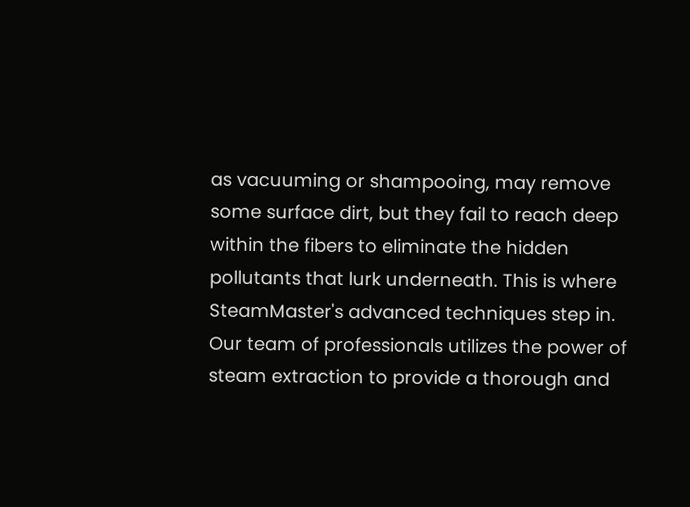as vacuuming or shampooing, may remove some surface dirt, but they fail to reach deep within the fibers to eliminate the hidden pollutants that lurk underneath. This is where SteamMaster's advanced techniques step in. Our team of professionals utilizes the power of steam extraction to provide a thorough and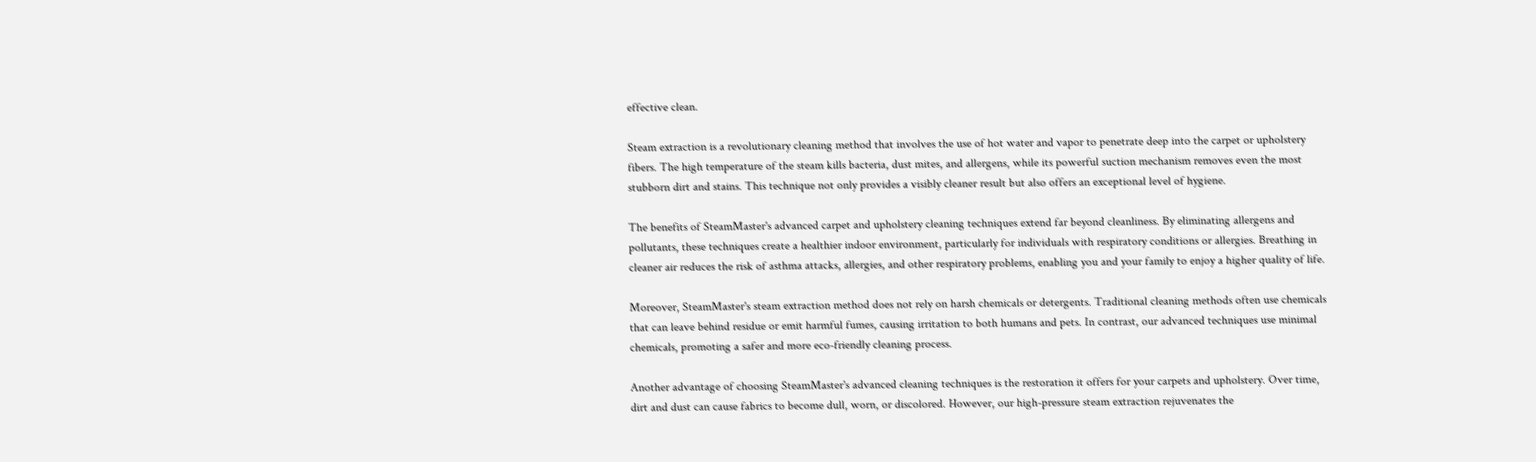effective clean.

Steam extraction is a revolutionary cleaning method that involves the use of hot water and vapor to penetrate deep into the carpet or upholstery fibers. The high temperature of the steam kills bacteria, dust mites, and allergens, while its powerful suction mechanism removes even the most stubborn dirt and stains. This technique not only provides a visibly cleaner result but also offers an exceptional level of hygiene.

The benefits of SteamMaster's advanced carpet and upholstery cleaning techniques extend far beyond cleanliness. By eliminating allergens and pollutants, these techniques create a healthier indoor environment, particularly for individuals with respiratory conditions or allergies. Breathing in cleaner air reduces the risk of asthma attacks, allergies, and other respiratory problems, enabling you and your family to enjoy a higher quality of life.

Moreover, SteamMaster's steam extraction method does not rely on harsh chemicals or detergents. Traditional cleaning methods often use chemicals that can leave behind residue or emit harmful fumes, causing irritation to both humans and pets. In contrast, our advanced techniques use minimal chemicals, promoting a safer and more eco-friendly cleaning process.

Another advantage of choosing SteamMaster's advanced cleaning techniques is the restoration it offers for your carpets and upholstery. Over time, dirt and dust can cause fabrics to become dull, worn, or discolored. However, our high-pressure steam extraction rejuvenates the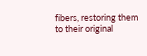fibers, restoring them to their original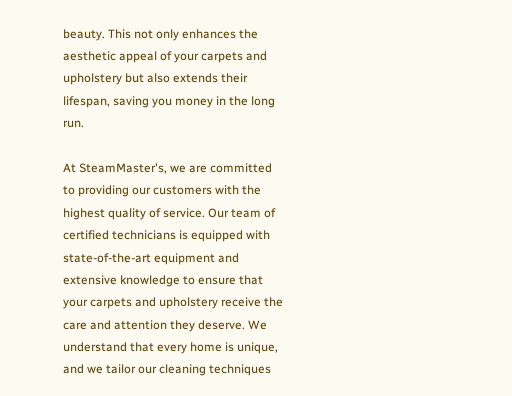beauty. This not only enhances the aesthetic appeal of your carpets and upholstery but also extends their lifespan, saving you money in the long run.

At SteamMaster's, we are committed to providing our customers with the highest quality of service. Our team of certified technicians is equipped with state-of-the-art equipment and extensive knowledge to ensure that your carpets and upholstery receive the care and attention they deserve. We understand that every home is unique, and we tailor our cleaning techniques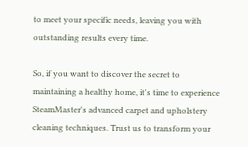to meet your specific needs, leaving you with outstanding results every time.

So, if you want to discover the secret to maintaining a healthy home, it's time to experience SteamMaster's advanced carpet and upholstery cleaning techniques. Trust us to transform your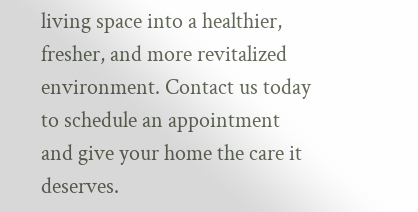living space into a healthier, fresher, and more revitalized environment. Contact us today to schedule an appointment and give your home the care it deserves.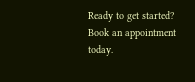Ready to get started? Book an appointment today.